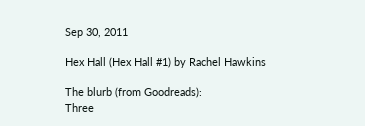Sep 30, 2011

Hex Hall (Hex Hall #1) by Rachel Hawkins

The blurb (from Goodreads):
Three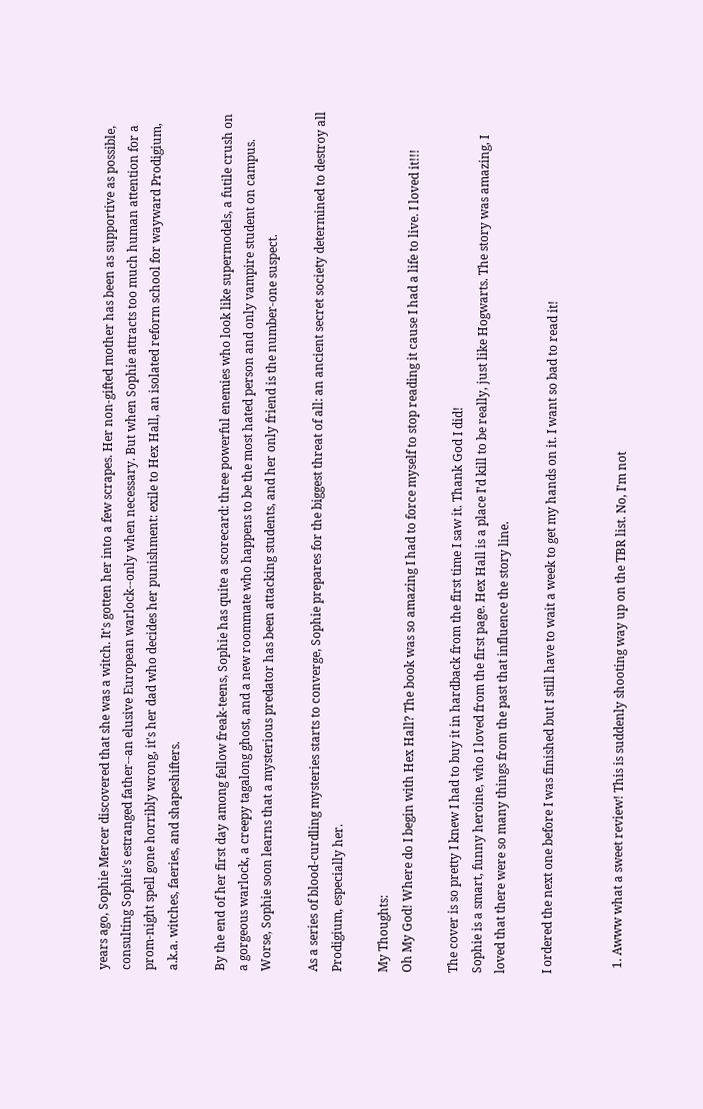years ago, Sophie Mercer discovered that she was a witch. It's gotten her into a few scrapes. Her non-gifted mother has been as supportive as possible, consulting Sophie's estranged father--an elusive European warlock--only when necessary. But when Sophie attracts too much human attention for a prom-night spell gone horribly wrong, it's her dad who decides her punishment: exile to Hex Hall, an isolated reform school for wayward Prodigium, a.k.a. witches, faeries, and shapeshifters.

By the end of her first day among fellow freak-teens, Sophie has quite a scorecard: three powerful enemies who look like supermodels, a futile crush on a gorgeous warlock, a creepy tagalong ghost, and a new roommate who happens to be the most hated person and only vampire student on campus. Worse, Sophie soon learns that a mysterious predator has been attacking students, and her only friend is the number-one suspect.

As a series of blood-curdling mysteries starts to converge, Sophie prepares for the biggest threat of all: an ancient secret society determined to destroy all Prodigium, especially her.

My Thoughts:
Oh My God! Where do I begin with Hex Hall? The book was so amazing I had to force myself to stop reading it cause I had a life to live. I loved it!!!

The cover is so pretty I knew I had to buy it in hardback from the first time I saw it. Thank God I did!
Sophie is a smart, funny heroine, who I loved from the first page. Hex Hall is a place I'd kill to be really, just like Hogwarts. The story was amazing, I loved that there were so many things from the past that influence the story line.

I ordered the next one before I was finished but I still have to wait a week to get my hands on it. I want so bad to read it!


  1. Awww what a sweet review! This is suddenly shooting way up on the TBR list. No, I'm not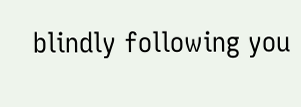blindly following you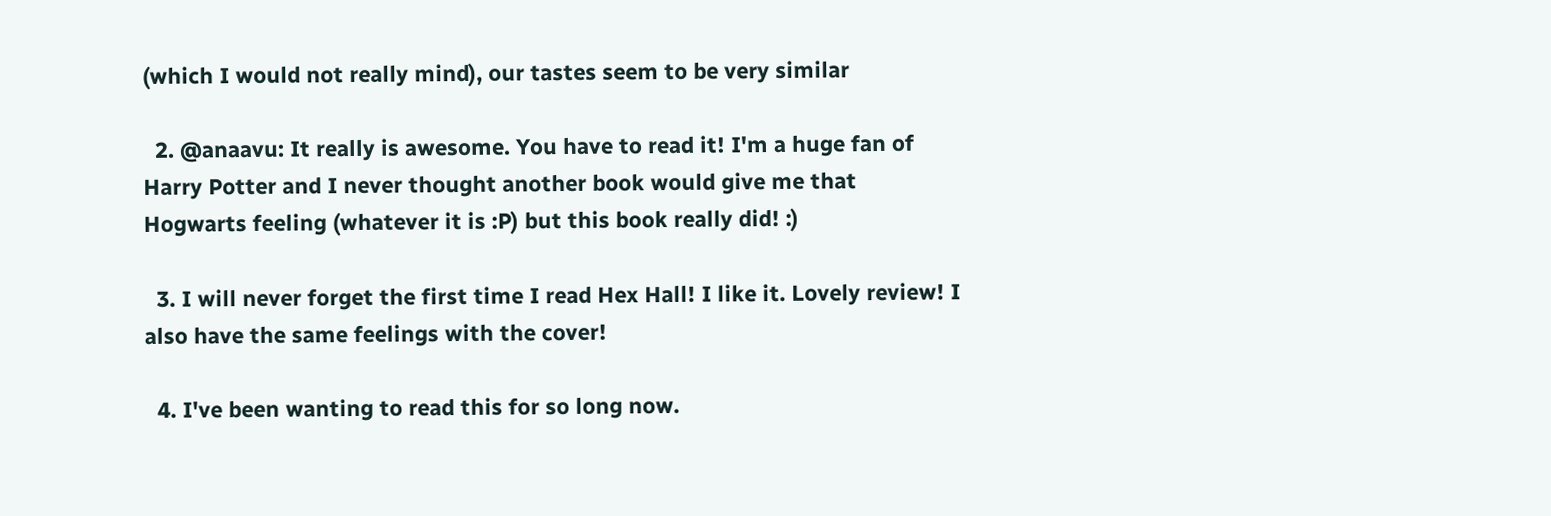(which I would not really mind), our tastes seem to be very similar

  2. @anaavu: It really is awesome. You have to read it! I'm a huge fan of Harry Potter and I never thought another book would give me that Hogwarts feeling (whatever it is :P) but this book really did! :)

  3. I will never forget the first time I read Hex Hall! I like it. Lovely review! I also have the same feelings with the cover!

  4. I've been wanting to read this for so long now.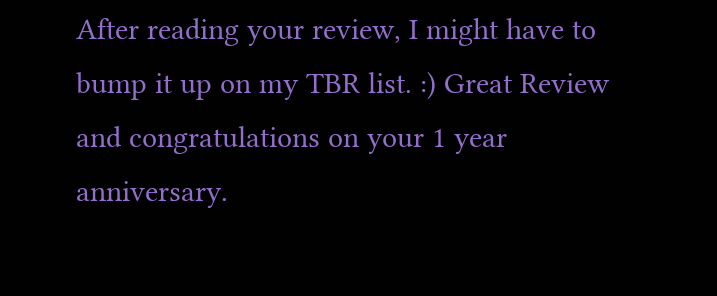After reading your review, I might have to bump it up on my TBR list. :) Great Review and congratulations on your 1 year anniversary.